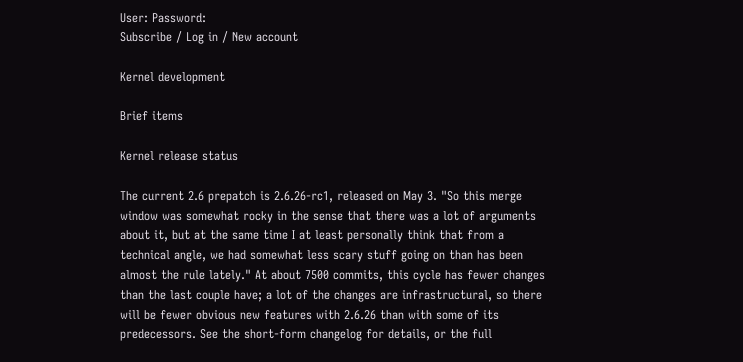User: Password:
Subscribe / Log in / New account

Kernel development

Brief items

Kernel release status

The current 2.6 prepatch is 2.6.26-rc1, released on May 3. "So this merge window was somewhat rocky in the sense that there was a lot of arguments about it, but at the same time I at least personally think that from a technical angle, we had somewhat less scary stuff going on than has been almost the rule lately." At about 7500 commits, this cycle has fewer changes than the last couple have; a lot of the changes are infrastructural, so there will be fewer obvious new features with 2.6.26 than with some of its predecessors. See the short-form changelog for details, or the full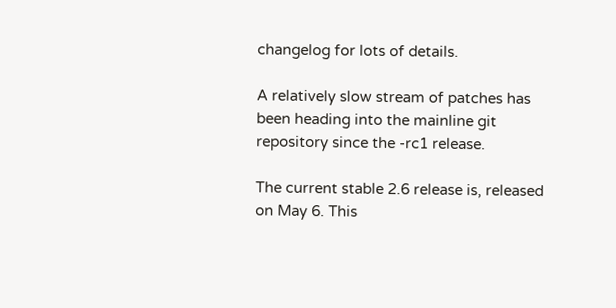changelog for lots of details.

A relatively slow stream of patches has been heading into the mainline git repository since the -rc1 release.

The current stable 2.6 release is, released on May 6. This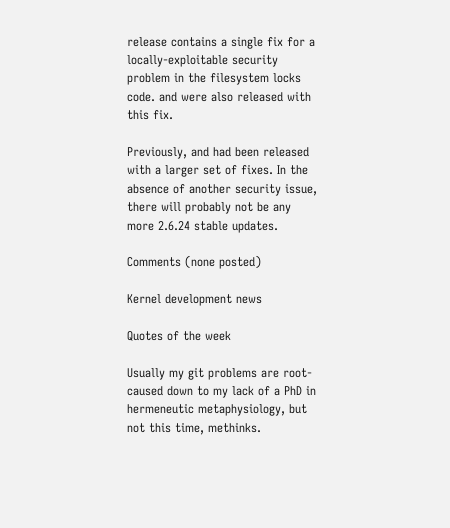release contains a single fix for a locally-exploitable security problem in the filesystem locks code. and were also released with this fix.

Previously, and had been released with a larger set of fixes. In the absence of another security issue, there will probably not be any more 2.6.24 stable updates.

Comments (none posted)

Kernel development news

Quotes of the week

Usually my git problems are root-caused down to my lack of a PhD in hermeneutic metaphysiology, but not this time, methinks.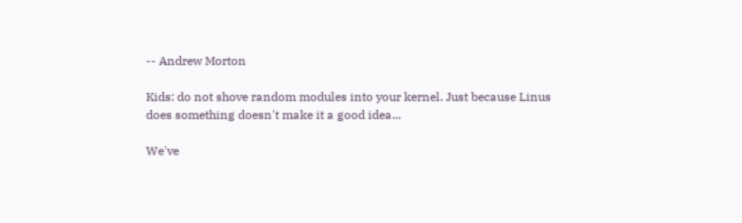-- Andrew Morton

Kids: do not shove random modules into your kernel. Just because Linus does something doesn't make it a good idea...

We've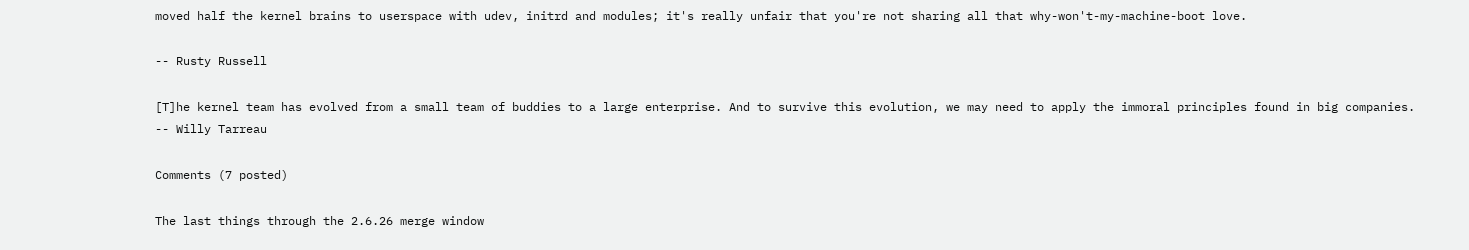moved half the kernel brains to userspace with udev, initrd and modules; it's really unfair that you're not sharing all that why-won't-my-machine-boot love.

-- Rusty Russell

[T]he kernel team has evolved from a small team of buddies to a large enterprise. And to survive this evolution, we may need to apply the immoral principles found in big companies.
-- Willy Tarreau

Comments (7 posted)

The last things through the 2.6.26 merge window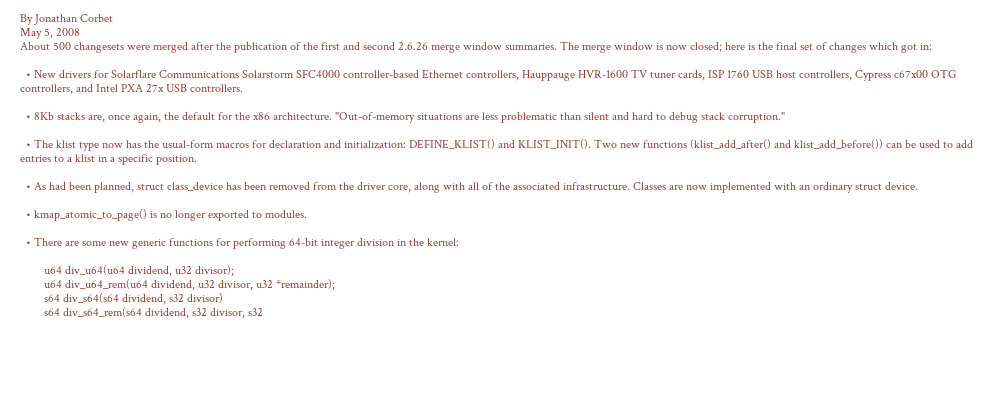By Jonathan Corbet
May 5, 2008
About 500 changesets were merged after the publication of the first and second 2.6.26 merge window summaries. The merge window is now closed; here is the final set of changes which got in:

  • New drivers for Solarflare Communications Solarstorm SFC4000 controller-based Ethernet controllers, Hauppauge HVR-1600 TV tuner cards, ISP 1760 USB host controllers, Cypress c67x00 OTG controllers, and Intel PXA 27x USB controllers.

  • 8Kb stacks are, once again, the default for the x86 architecture. "Out-of-memory situations are less problematic than silent and hard to debug stack corruption."

  • The klist type now has the usual-form macros for declaration and initialization: DEFINE_KLIST() and KLIST_INIT(). Two new functions (klist_add_after() and klist_add_before()) can be used to add entries to a klist in a specific position.

  • As had been planned, struct class_device has been removed from the driver core, along with all of the associated infrastructure. Classes are now implemented with an ordinary struct device.

  • kmap_atomic_to_page() is no longer exported to modules.

  • There are some new generic functions for performing 64-bit integer division in the kernel:

        u64 div_u64(u64 dividend, u32 divisor);
        u64 div_u64_rem(u64 dividend, u32 divisor, u32 *remainder);
        s64 div_s64(s64 dividend, s32 divisor)
        s64 div_s64_rem(s64 dividend, s32 divisor, s32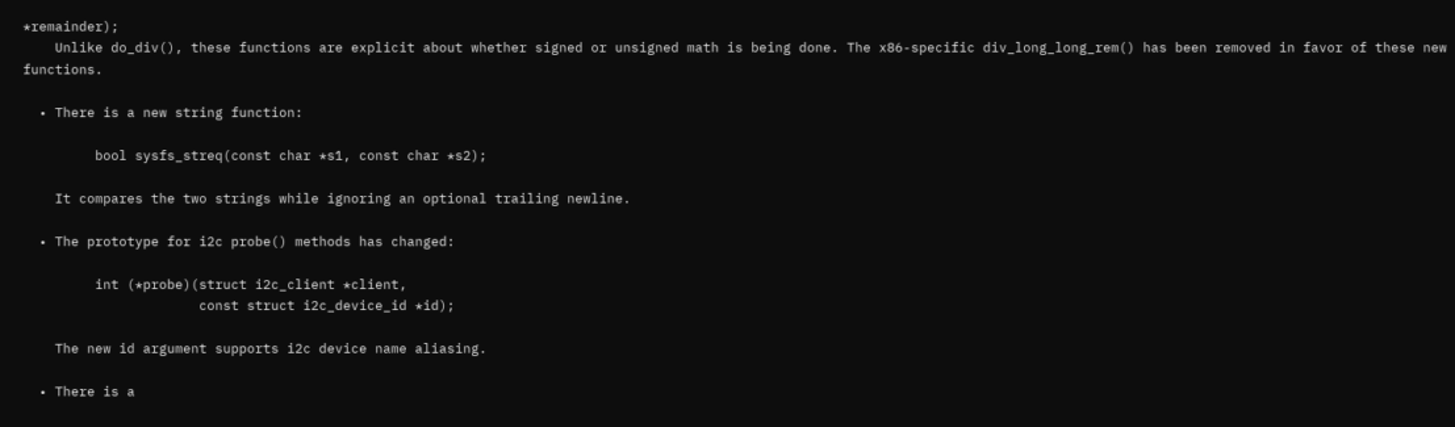*remainder);
    Unlike do_div(), these functions are explicit about whether signed or unsigned math is being done. The x86-specific div_long_long_rem() has been removed in favor of these new functions.

  • There is a new string function:

         bool sysfs_streq(const char *s1, const char *s2);

    It compares the two strings while ignoring an optional trailing newline.

  • The prototype for i2c probe() methods has changed:

         int (*probe)(struct i2c_client *client,
                      const struct i2c_device_id *id);

    The new id argument supports i2c device name aliasing.

  • There is a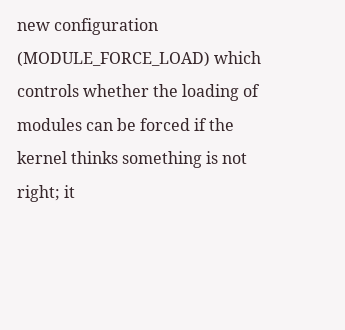new configuration (MODULE_FORCE_LOAD) which controls whether the loading of modules can be forced if the kernel thinks something is not right; it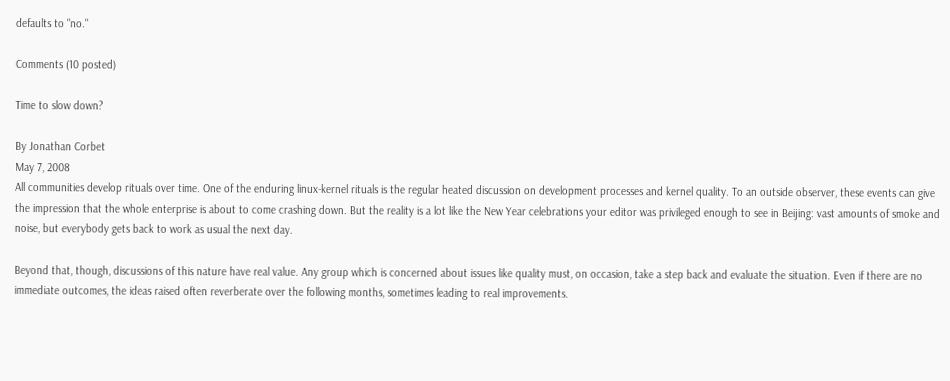defaults to "no."

Comments (10 posted)

Time to slow down?

By Jonathan Corbet
May 7, 2008
All communities develop rituals over time. One of the enduring linux-kernel rituals is the regular heated discussion on development processes and kernel quality. To an outside observer, these events can give the impression that the whole enterprise is about to come crashing down. But the reality is a lot like the New Year celebrations your editor was privileged enough to see in Beijing: vast amounts of smoke and noise, but everybody gets back to work as usual the next day.

Beyond that, though, discussions of this nature have real value. Any group which is concerned about issues like quality must, on occasion, take a step back and evaluate the situation. Even if there are no immediate outcomes, the ideas raised often reverberate over the following months, sometimes leading to real improvements.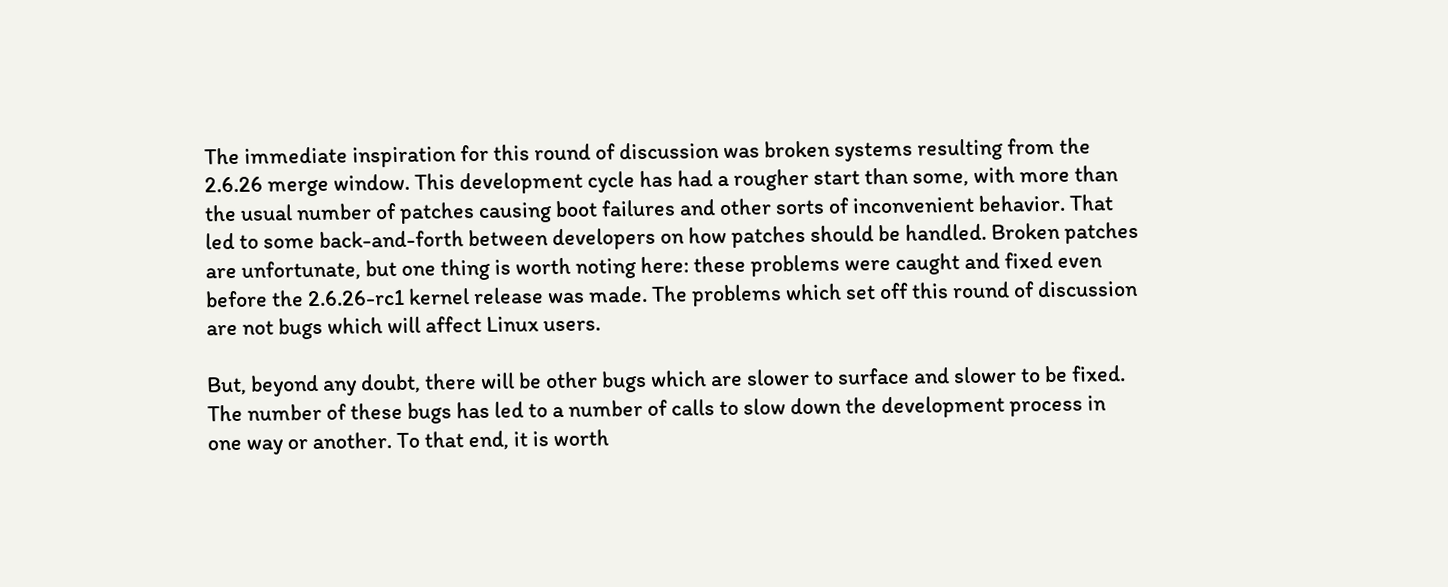The immediate inspiration for this round of discussion was broken systems resulting from the 2.6.26 merge window. This development cycle has had a rougher start than some, with more than the usual number of patches causing boot failures and other sorts of inconvenient behavior. That led to some back-and-forth between developers on how patches should be handled. Broken patches are unfortunate, but one thing is worth noting here: these problems were caught and fixed even before the 2.6.26-rc1 kernel release was made. The problems which set off this round of discussion are not bugs which will affect Linux users.

But, beyond any doubt, there will be other bugs which are slower to surface and slower to be fixed. The number of these bugs has led to a number of calls to slow down the development process in one way or another. To that end, it is worth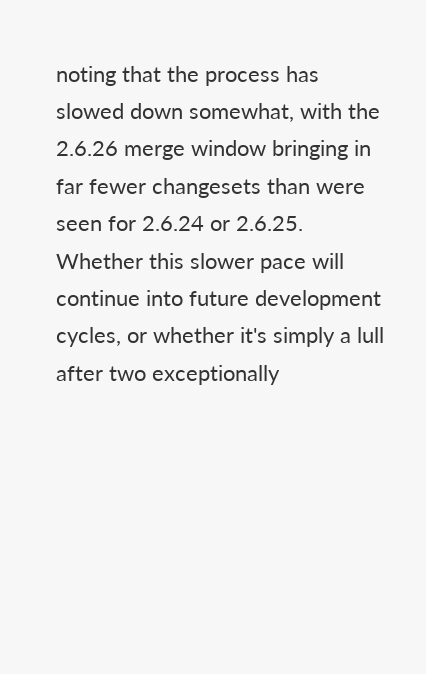noting that the process has slowed down somewhat, with the 2.6.26 merge window bringing in far fewer changesets than were seen for 2.6.24 or 2.6.25. Whether this slower pace will continue into future development cycles, or whether it's simply a lull after two exceptionally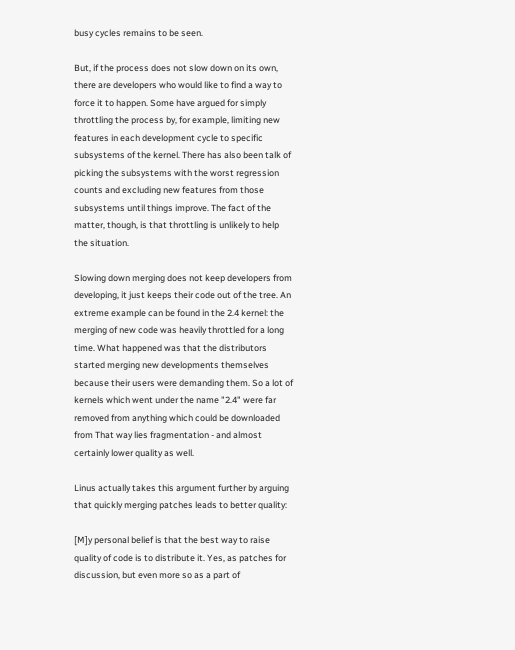busy cycles remains to be seen.

But, if the process does not slow down on its own, there are developers who would like to find a way to force it to happen. Some have argued for simply throttling the process by, for example, limiting new features in each development cycle to specific subsystems of the kernel. There has also been talk of picking the subsystems with the worst regression counts and excluding new features from those subsystems until things improve. The fact of the matter, though, is that throttling is unlikely to help the situation.

Slowing down merging does not keep developers from developing, it just keeps their code out of the tree. An extreme example can be found in the 2.4 kernel: the merging of new code was heavily throttled for a long time. What happened was that the distributors started merging new developments themselves because their users were demanding them. So a lot of kernels which went under the name "2.4" were far removed from anything which could be downloaded from That way lies fragmentation - and almost certainly lower quality as well.

Linus actually takes this argument further by arguing that quickly merging patches leads to better quality:

[M]y personal belief is that the best way to raise quality of code is to distribute it. Yes, as patches for discussion, but even more so as a part of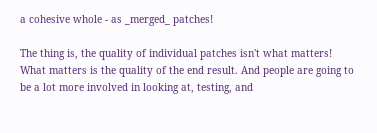a cohesive whole - as _merged_ patches!

The thing is, the quality of individual patches isn't what matters! What matters is the quality of the end result. And people are going to be a lot more involved in looking at, testing, and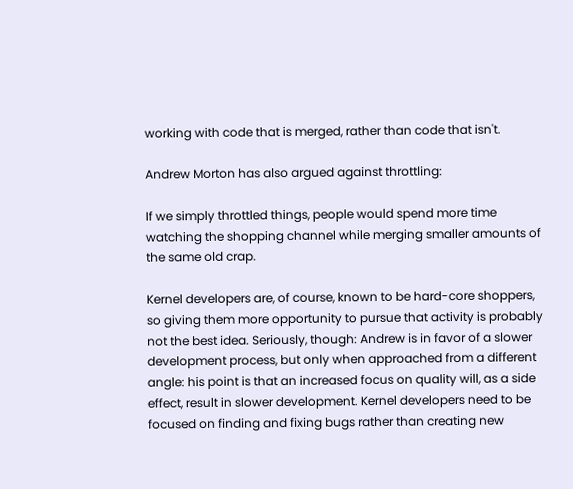working with code that is merged, rather than code that isn't.

Andrew Morton has also argued against throttling:

If we simply throttled things, people would spend more time watching the shopping channel while merging smaller amounts of the same old crap.

Kernel developers are, of course, known to be hard-core shoppers, so giving them more opportunity to pursue that activity is probably not the best idea. Seriously, though: Andrew is in favor of a slower development process, but only when approached from a different angle: his point is that an increased focus on quality will, as a side effect, result in slower development. Kernel developers need to be focused on finding and fixing bugs rather than creating new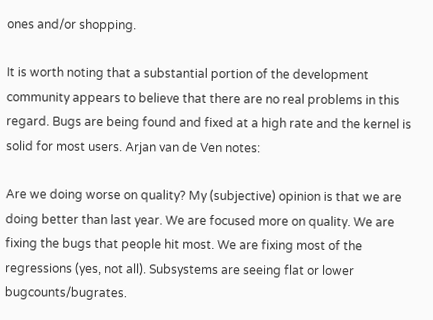ones and/or shopping.

It is worth noting that a substantial portion of the development community appears to believe that there are no real problems in this regard. Bugs are being found and fixed at a high rate and the kernel is solid for most users. Arjan van de Ven notes:

Are we doing worse on quality? My (subjective) opinion is that we are doing better than last year. We are focused more on quality. We are fixing the bugs that people hit most. We are fixing most of the regressions (yes, not all). Subsystems are seeing flat or lower bugcounts/bugrates.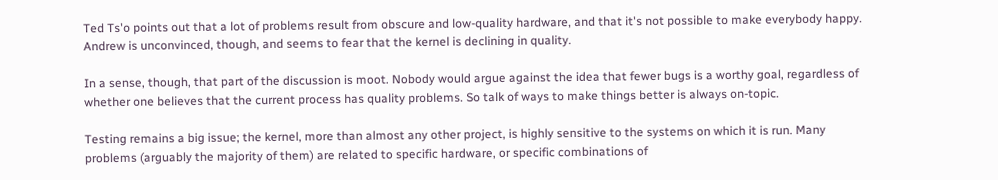Ted Ts'o points out that a lot of problems result from obscure and low-quality hardware, and that it's not possible to make everybody happy. Andrew is unconvinced, though, and seems to fear that the kernel is declining in quality.

In a sense, though, that part of the discussion is moot. Nobody would argue against the idea that fewer bugs is a worthy goal, regardless of whether one believes that the current process has quality problems. So talk of ways to make things better is always on-topic.

Testing remains a big issue; the kernel, more than almost any other project, is highly sensitive to the systems on which it is run. Many problems (arguably the majority of them) are related to specific hardware, or specific combinations of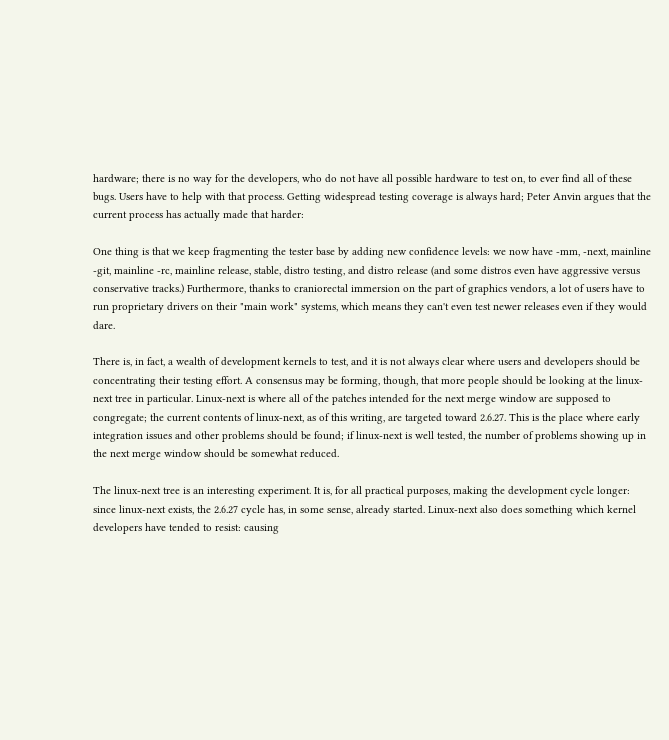hardware; there is no way for the developers, who do not have all possible hardware to test on, to ever find all of these bugs. Users have to help with that process. Getting widespread testing coverage is always hard; Peter Anvin argues that the current process has actually made that harder:

One thing is that we keep fragmenting the tester base by adding new confidence levels: we now have -mm, -next, mainline -git, mainline -rc, mainline release, stable, distro testing, and distro release (and some distros even have aggressive versus conservative tracks.) Furthermore, thanks to craniorectal immersion on the part of graphics vendors, a lot of users have to run proprietary drivers on their "main work" systems, which means they can't even test newer releases even if they would dare.

There is, in fact, a wealth of development kernels to test, and it is not always clear where users and developers should be concentrating their testing effort. A consensus may be forming, though, that more people should be looking at the linux-next tree in particular. Linux-next is where all of the patches intended for the next merge window are supposed to congregate; the current contents of linux-next, as of this writing, are targeted toward 2.6.27. This is the place where early integration issues and other problems should be found; if linux-next is well tested, the number of problems showing up in the next merge window should be somewhat reduced.

The linux-next tree is an interesting experiment. It is, for all practical purposes, making the development cycle longer: since linux-next exists, the 2.6.27 cycle has, in some sense, already started. Linux-next also does something which kernel developers have tended to resist: causing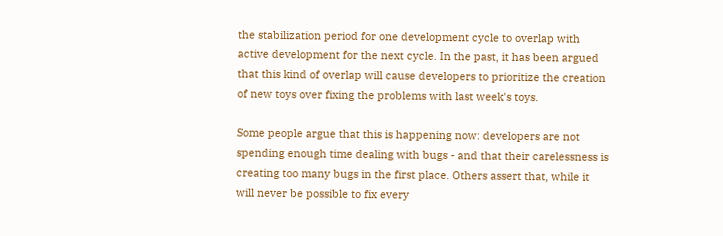the stabilization period for one development cycle to overlap with active development for the next cycle. In the past, it has been argued that this kind of overlap will cause developers to prioritize the creation of new toys over fixing the problems with last week's toys.

Some people argue that this is happening now: developers are not spending enough time dealing with bugs - and that their carelessness is creating too many bugs in the first place. Others assert that, while it will never be possible to fix every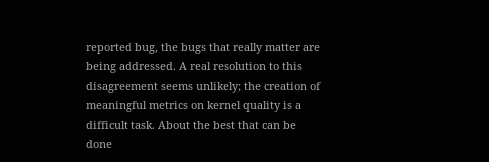reported bug, the bugs that really matter are being addressed. A real resolution to this disagreement seems unlikely; the creation of meaningful metrics on kernel quality is a difficult task. About the best that can be done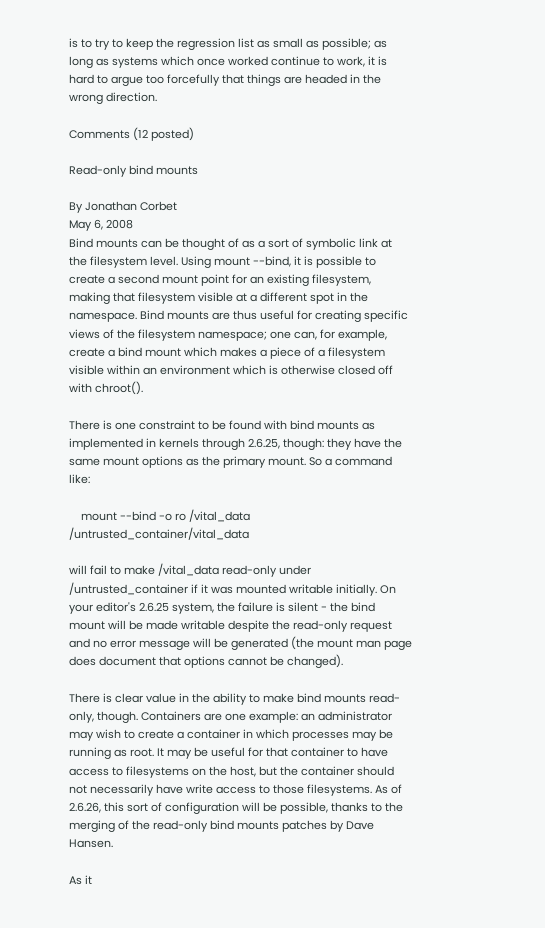is to try to keep the regression list as small as possible; as long as systems which once worked continue to work, it is hard to argue too forcefully that things are headed in the wrong direction.

Comments (12 posted)

Read-only bind mounts

By Jonathan Corbet
May 6, 2008
Bind mounts can be thought of as a sort of symbolic link at the filesystem level. Using mount --bind, it is possible to create a second mount point for an existing filesystem, making that filesystem visible at a different spot in the namespace. Bind mounts are thus useful for creating specific views of the filesystem namespace; one can, for example, create a bind mount which makes a piece of a filesystem visible within an environment which is otherwise closed off with chroot().

There is one constraint to be found with bind mounts as implemented in kernels through 2.6.25, though: they have the same mount options as the primary mount. So a command like:

    mount --bind -o ro /vital_data /untrusted_container/vital_data

will fail to make /vital_data read-only under /untrusted_container if it was mounted writable initially. On your editor's 2.6.25 system, the failure is silent - the bind mount will be made writable despite the read-only request and no error message will be generated (the mount man page does document that options cannot be changed).

There is clear value in the ability to make bind mounts read-only, though. Containers are one example: an administrator may wish to create a container in which processes may be running as root. It may be useful for that container to have access to filesystems on the host, but the container should not necessarily have write access to those filesystems. As of 2.6.26, this sort of configuration will be possible, thanks to the merging of the read-only bind mounts patches by Dave Hansen.

As it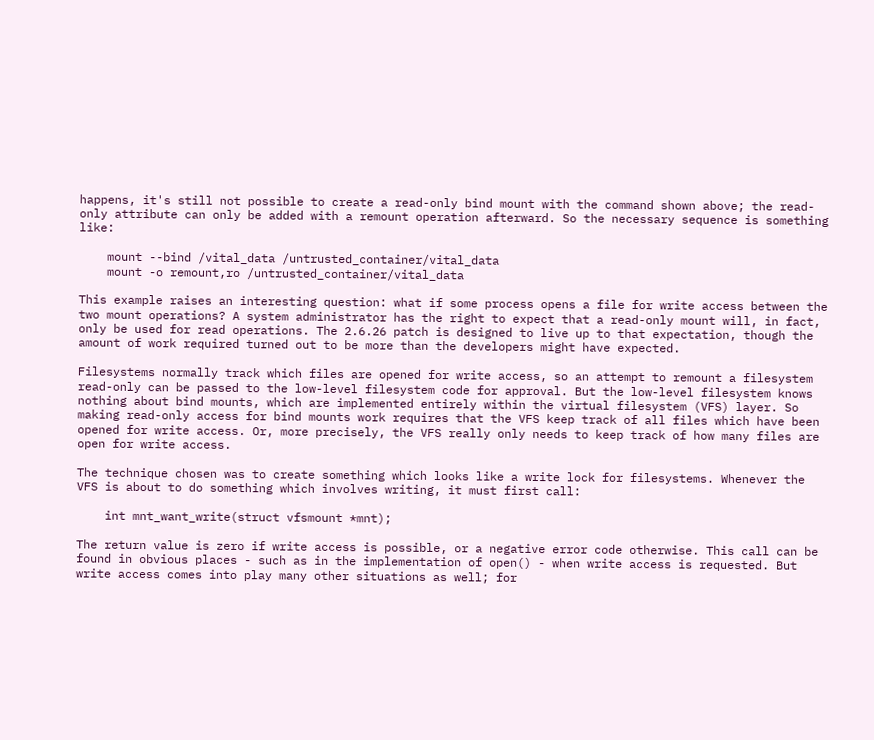happens, it's still not possible to create a read-only bind mount with the command shown above; the read-only attribute can only be added with a remount operation afterward. So the necessary sequence is something like:

    mount --bind /vital_data /untrusted_container/vital_data
    mount -o remount,ro /untrusted_container/vital_data

This example raises an interesting question: what if some process opens a file for write access between the two mount operations? A system administrator has the right to expect that a read-only mount will, in fact, only be used for read operations. The 2.6.26 patch is designed to live up to that expectation, though the amount of work required turned out to be more than the developers might have expected.

Filesystems normally track which files are opened for write access, so an attempt to remount a filesystem read-only can be passed to the low-level filesystem code for approval. But the low-level filesystem knows nothing about bind mounts, which are implemented entirely within the virtual filesystem (VFS) layer. So making read-only access for bind mounts work requires that the VFS keep track of all files which have been opened for write access. Or, more precisely, the VFS really only needs to keep track of how many files are open for write access.

The technique chosen was to create something which looks like a write lock for filesystems. Whenever the VFS is about to do something which involves writing, it must first call:

    int mnt_want_write(struct vfsmount *mnt);

The return value is zero if write access is possible, or a negative error code otherwise. This call can be found in obvious places - such as in the implementation of open() - when write access is requested. But write access comes into play many other situations as well; for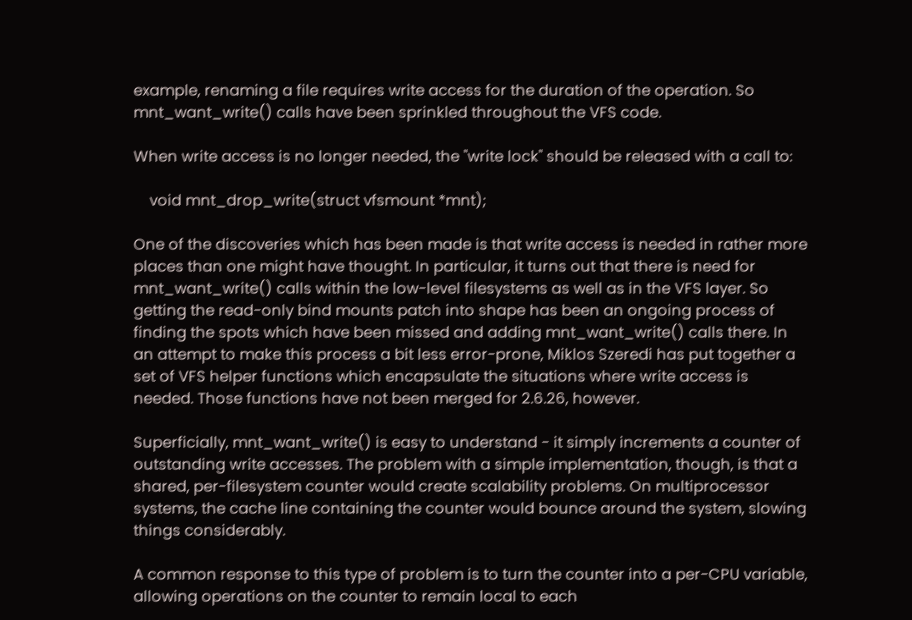example, renaming a file requires write access for the duration of the operation. So mnt_want_write() calls have been sprinkled throughout the VFS code.

When write access is no longer needed, the "write lock" should be released with a call to:

    void mnt_drop_write(struct vfsmount *mnt);

One of the discoveries which has been made is that write access is needed in rather more places than one might have thought. In particular, it turns out that there is need for mnt_want_write() calls within the low-level filesystems as well as in the VFS layer. So getting the read-only bind mounts patch into shape has been an ongoing process of finding the spots which have been missed and adding mnt_want_write() calls there. In an attempt to make this process a bit less error-prone, Miklos Szeredi has put together a set of VFS helper functions which encapsulate the situations where write access is needed. Those functions have not been merged for 2.6.26, however.

Superficially, mnt_want_write() is easy to understand - it simply increments a counter of outstanding write accesses. The problem with a simple implementation, though, is that a shared, per-filesystem counter would create scalability problems. On multiprocessor systems, the cache line containing the counter would bounce around the system, slowing things considerably.

A common response to this type of problem is to turn the counter into a per-CPU variable, allowing operations on the counter to remain local to each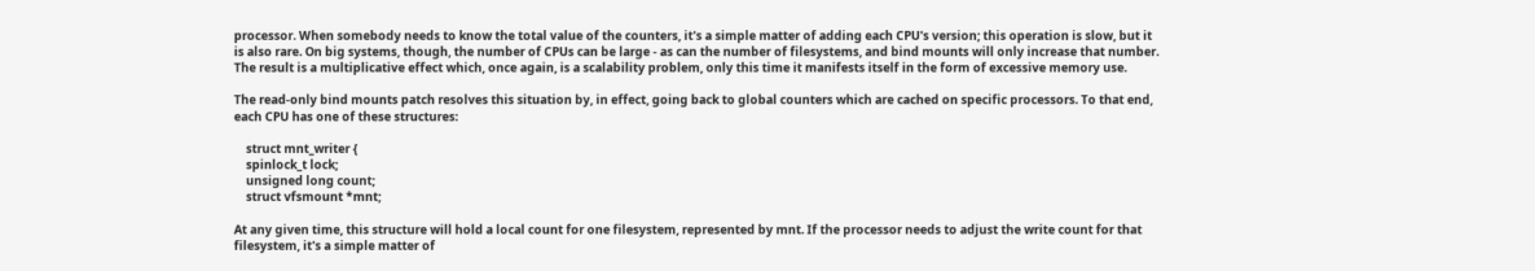processor. When somebody needs to know the total value of the counters, it's a simple matter of adding each CPU's version; this operation is slow, but it is also rare. On big systems, though, the number of CPUs can be large - as can the number of filesystems, and bind mounts will only increase that number. The result is a multiplicative effect which, once again, is a scalability problem, only this time it manifests itself in the form of excessive memory use.

The read-only bind mounts patch resolves this situation by, in effect, going back to global counters which are cached on specific processors. To that end, each CPU has one of these structures:

    struct mnt_writer {
    spinlock_t lock;
    unsigned long count;
    struct vfsmount *mnt;

At any given time, this structure will hold a local count for one filesystem, represented by mnt. If the processor needs to adjust the write count for that filesystem, it's a simple matter of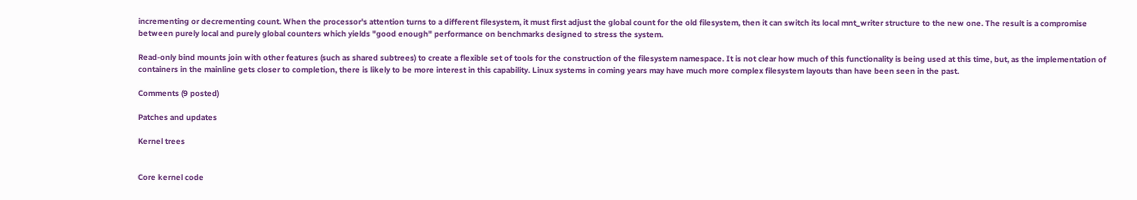incrementing or decrementing count. When the processor's attention turns to a different filesystem, it must first adjust the global count for the old filesystem, then it can switch its local mnt_writer structure to the new one. The result is a compromise between purely local and purely global counters which yields "good enough" performance on benchmarks designed to stress the system.

Read-only bind mounts join with other features (such as shared subtrees) to create a flexible set of tools for the construction of the filesystem namespace. It is not clear how much of this functionality is being used at this time, but, as the implementation of containers in the mainline gets closer to completion, there is likely to be more interest in this capability. Linux systems in coming years may have much more complex filesystem layouts than have been seen in the past.

Comments (9 posted)

Patches and updates

Kernel trees


Core kernel code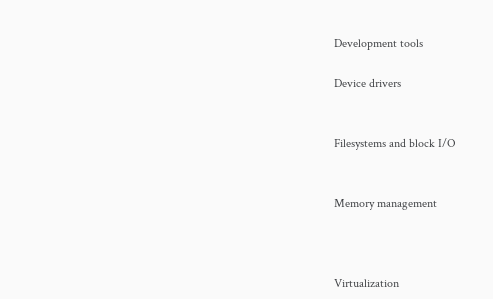Development tools

Device drivers


Filesystems and block I/O


Memory management



Virtualization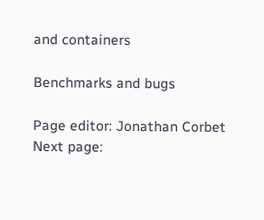and containers

Benchmarks and bugs

Page editor: Jonathan Corbet
Next page: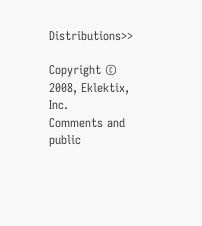Distributions>>

Copyright © 2008, Eklektix, Inc.
Comments and public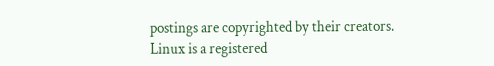postings are copyrighted by their creators.
Linux is a registered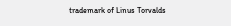trademark of Linus Torvalds